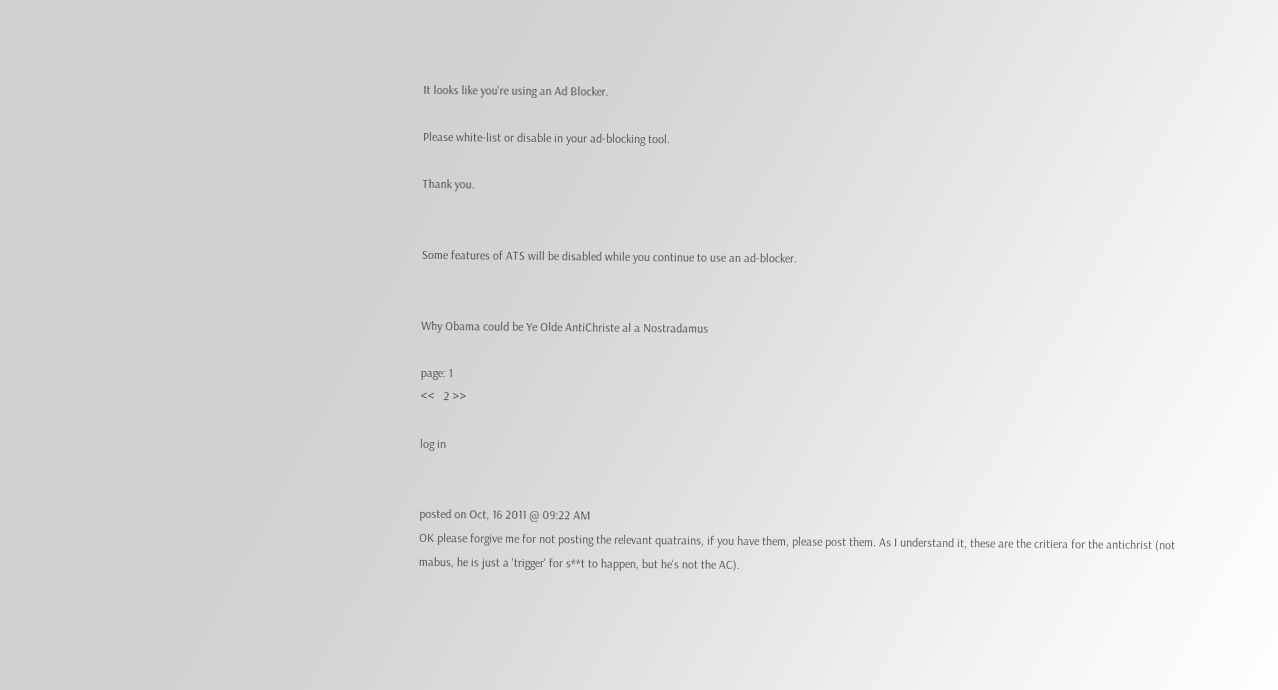It looks like you're using an Ad Blocker.

Please white-list or disable in your ad-blocking tool.

Thank you.


Some features of ATS will be disabled while you continue to use an ad-blocker.


Why Obama could be Ye Olde AntiChriste al a Nostradamus

page: 1
<<   2 >>

log in


posted on Oct, 16 2011 @ 09:22 AM
OK please forgive me for not posting the relevant quatrains, if you have them, please post them. As I understand it, these are the critiera for the antichrist (not mabus, he is just a 'trigger' for s**t to happen, but he's not the AC).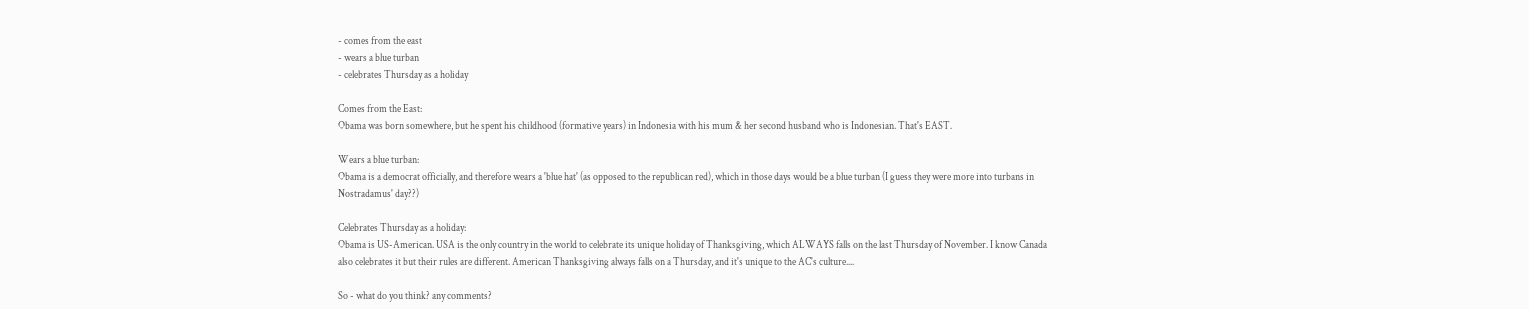- comes from the east
- wears a blue turban
- celebrates Thursday as a holiday

Comes from the East:
Obama was born somewhere, but he spent his childhood (formative years) in Indonesia with his mum & her second husband who is Indonesian. That's EAST.

Wears a blue turban:
Obama is a democrat officially, and therefore wears a 'blue hat' (as opposed to the republican red), which in those days would be a blue turban (I guess they were more into turbans in Nostradamus' day??)

Celebrates Thursday as a holiday:
Obama is US-American. USA is the only country in the world to celebrate its unique holiday of Thanksgiving, which ALWAYS falls on the last Thursday of November. I know Canada also celebrates it but their rules are different. American Thanksgiving always falls on a Thursday, and it's unique to the AC's culture....

So - what do you think? any comments?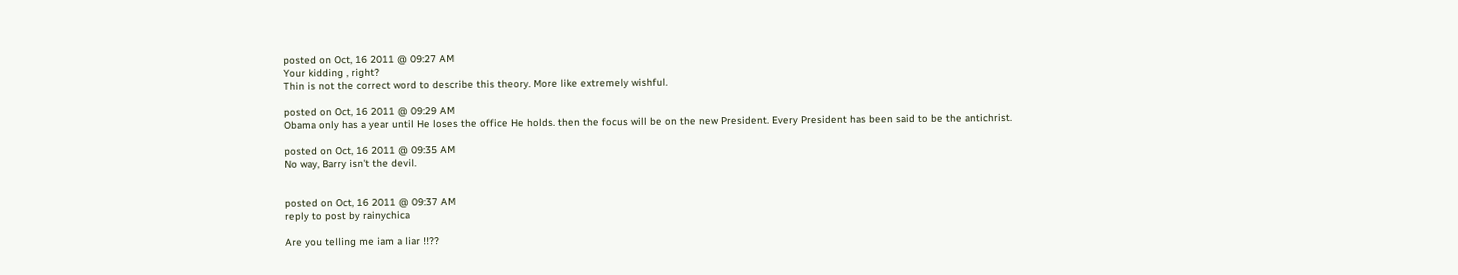posted on Oct, 16 2011 @ 09:27 AM
Your kidding , right?
Thin is not the correct word to describe this theory. More like extremely wishful.

posted on Oct, 16 2011 @ 09:29 AM
Obama only has a year until He loses the office He holds. then the focus will be on the new President. Every President has been said to be the antichrist.

posted on Oct, 16 2011 @ 09:35 AM
No way, Barry isn't the devil.


posted on Oct, 16 2011 @ 09:37 AM
reply to post by rainychica

Are you telling me iam a liar !!??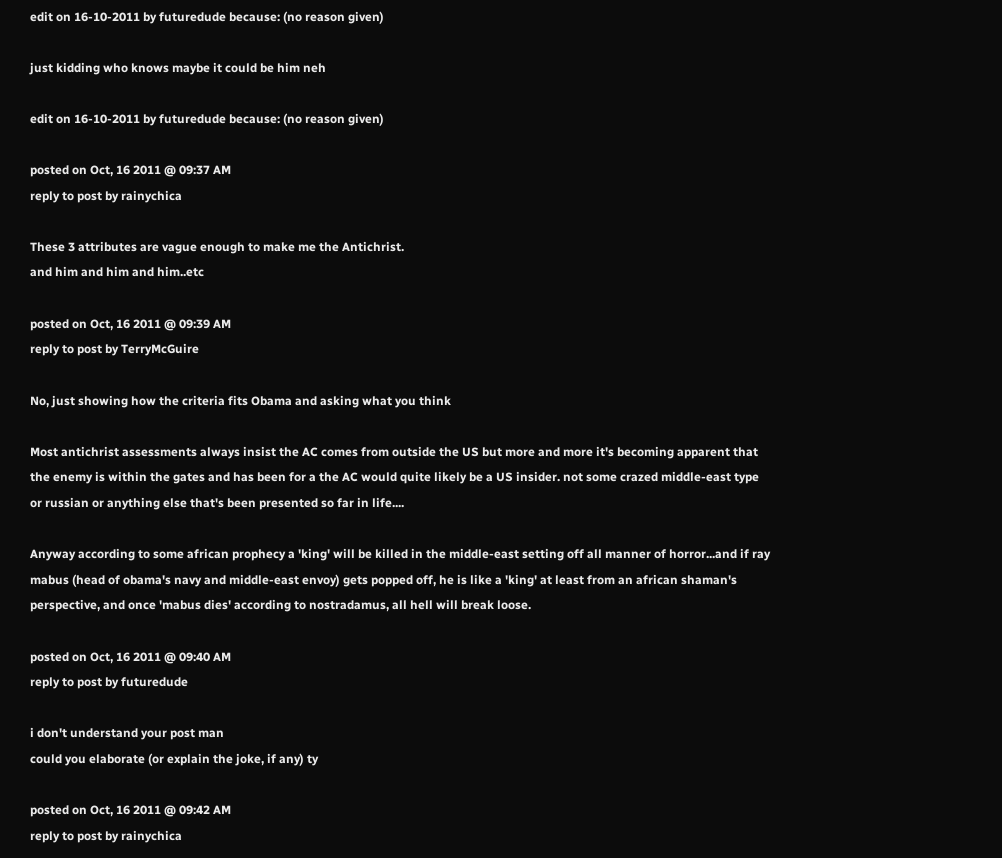edit on 16-10-2011 by futuredude because: (no reason given)

just kidding who knows maybe it could be him neh

edit on 16-10-2011 by futuredude because: (no reason given)

posted on Oct, 16 2011 @ 09:37 AM
reply to post by rainychica

These 3 attributes are vague enough to make me the Antichrist.
and him and him and him..etc

posted on Oct, 16 2011 @ 09:39 AM
reply to post by TerryMcGuire

No, just showing how the criteria fits Obama and asking what you think

Most antichrist assessments always insist the AC comes from outside the US but more and more it's becoming apparent that the enemy is within the gates and has been for a the AC would quite likely be a US insider. not some crazed middle-east type or russian or anything else that's been presented so far in life....

Anyway according to some african prophecy a 'king' will be killed in the middle-east setting off all manner of horror...and if ray mabus (head of obama's navy and middle-east envoy) gets popped off, he is like a 'king' at least from an african shaman's perspective, and once 'mabus dies' according to nostradamus, all hell will break loose.

posted on Oct, 16 2011 @ 09:40 AM
reply to post by futuredude

i don't understand your post man
could you elaborate (or explain the joke, if any) ty

posted on Oct, 16 2011 @ 09:42 AM
reply to post by rainychica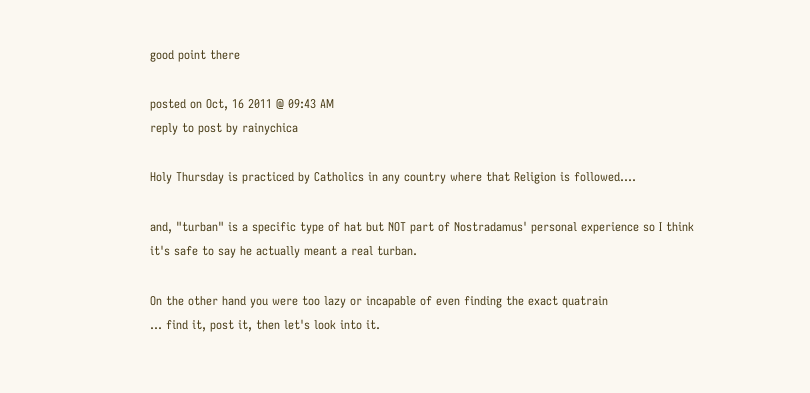good point there

posted on Oct, 16 2011 @ 09:43 AM
reply to post by rainychica

Holy Thursday is practiced by Catholics in any country where that Religion is followed....

and, "turban" is a specific type of hat but NOT part of Nostradamus' personal experience so I think it's safe to say he actually meant a real turban.

On the other hand you were too lazy or incapable of even finding the exact quatrain
... find it, post it, then let's look into it.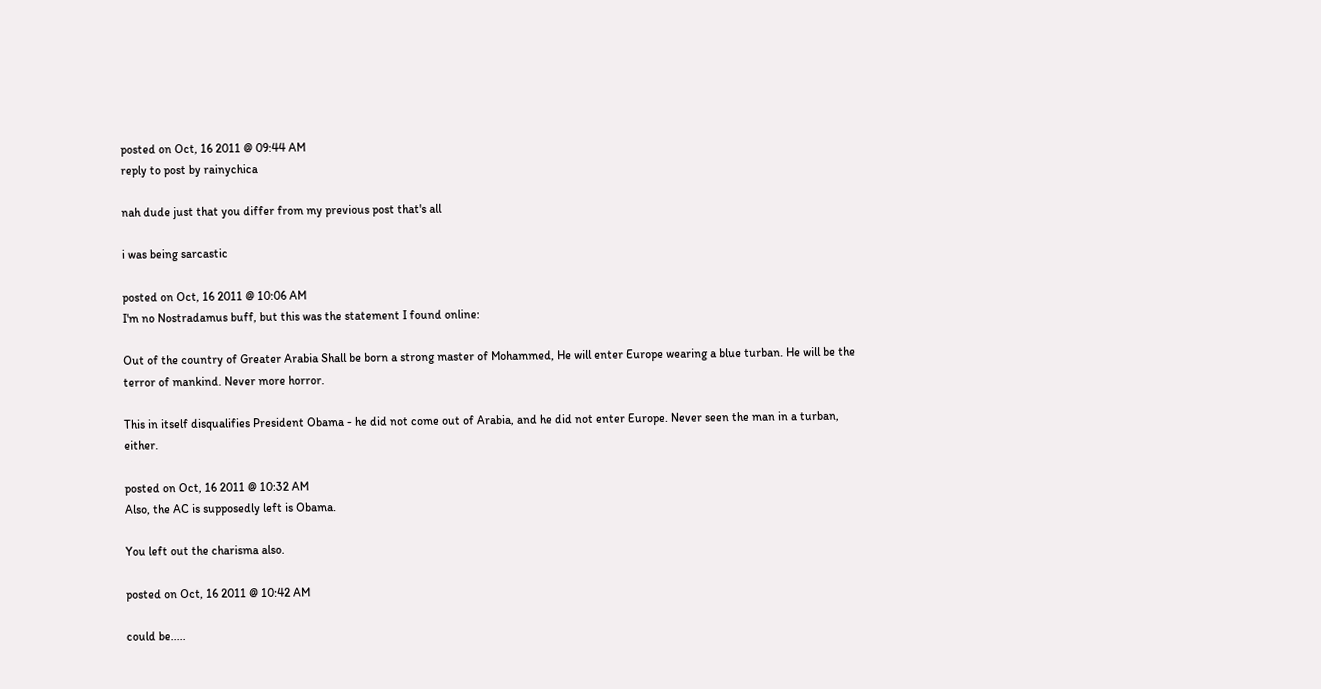posted on Oct, 16 2011 @ 09:44 AM
reply to post by rainychica

nah dude just that you differ from my previous post that's all

i was being sarcastic

posted on Oct, 16 2011 @ 10:06 AM
I'm no Nostradamus buff, but this was the statement I found online:

Out of the country of Greater Arabia Shall be born a strong master of Mohammed, He will enter Europe wearing a blue turban. He will be the terror of mankind. Never more horror.

This in itself disqualifies President Obama - he did not come out of Arabia, and he did not enter Europe. Never seen the man in a turban, either.

posted on Oct, 16 2011 @ 10:32 AM
Also, the AC is supposedly left is Obama.

You left out the charisma also.

posted on Oct, 16 2011 @ 10:42 AM

could be.....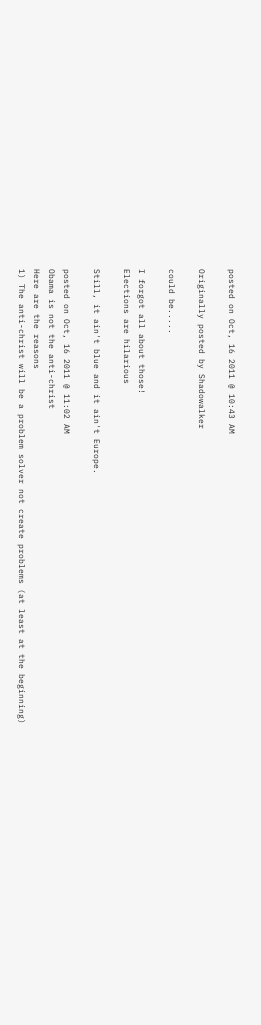posted on Oct, 16 2011 @ 10:43 AM

Originally posted by Shadowalker

could be.....

I forgot all about those!
Elections are hilarious

Still, it ain't blue and it ain't Europe.

posted on Oct, 16 2011 @ 11:02 AM
Obama is not the anti-christ
Here are the reasons
1) The anti-christ will be a problem solver not create problems (at least at the beginning)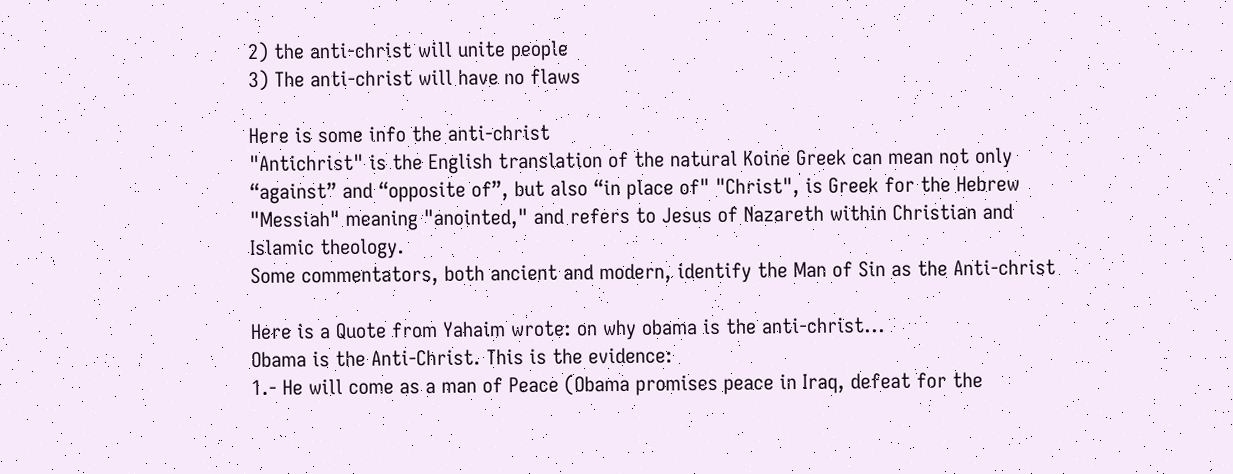2) the anti-christ will unite people
3) The anti-christ will have no flaws

Here is some info the anti-christ
"Antichrist" is the English translation of the natural Koine Greek can mean not only “against” and “opposite of”, but also “in place of" "Christ", is Greek for the Hebrew "Messiah" meaning "anointed," and refers to Jesus of Nazareth within Christian and Islamic theology.
Some commentators, both ancient and modern, identify the Man of Sin as the Anti-christ

Here is a Quote from Yahaim wrote: on why obama is the anti-christ...
Obama is the Anti-Christ. This is the evidence:
1.- He will come as a man of Peace (Obama promises peace in Iraq, defeat for the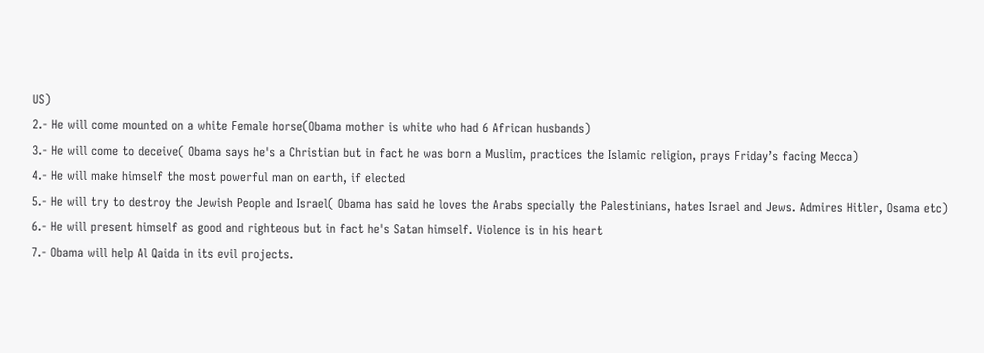US)
2.- He will come mounted on a white Female horse(Obama mother is white who had 6 African husbands)
3.- He will come to deceive( Obama says he's a Christian but in fact he was born a Muslim, practices the Islamic religion, prays Friday’s facing Mecca)
4.- He will make himself the most powerful man on earth, if elected
5.- He will try to destroy the Jewish People and Israel( Obama has said he loves the Arabs specially the Palestinians, hates Israel and Jews. Admires Hitler, Osama etc)
6.- He will present himself as good and righteous but in fact he's Satan himself. Violence is in his heart
7.- Obama will help Al Qaida in its evil projects.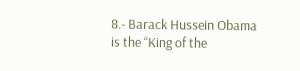8.- Barack Hussein Obama is the “King of the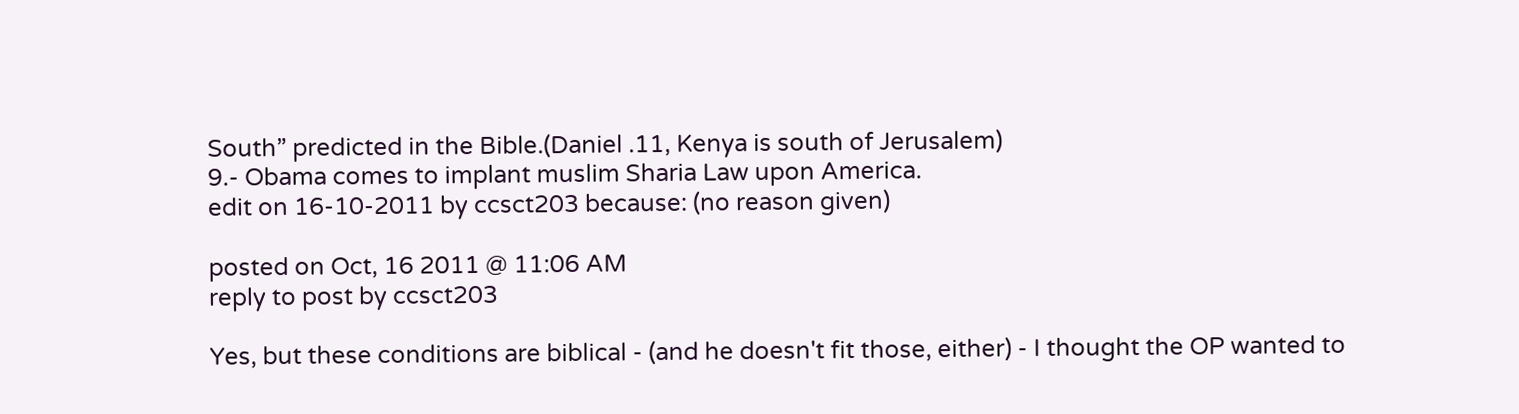South” predicted in the Bible.(Daniel .11, Kenya is south of Jerusalem)
9.- Obama comes to implant muslim Sharia Law upon America.
edit on 16-10-2011 by ccsct203 because: (no reason given)

posted on Oct, 16 2011 @ 11:06 AM
reply to post by ccsct203

Yes, but these conditions are biblical - (and he doesn't fit those, either) - I thought the OP wanted to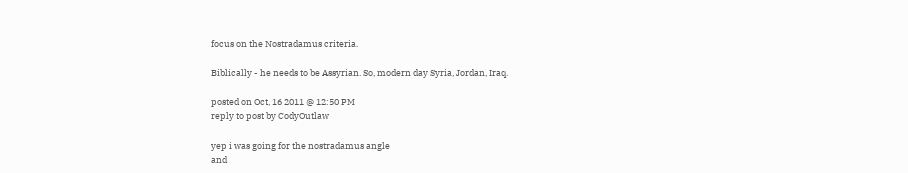focus on the Nostradamus criteria.

Biblically - he needs to be Assyrian. So, modern day Syria, Jordan, Iraq.

posted on Oct, 16 2011 @ 12:50 PM
reply to post by CodyOutlaw

yep i was going for the nostradamus angle
and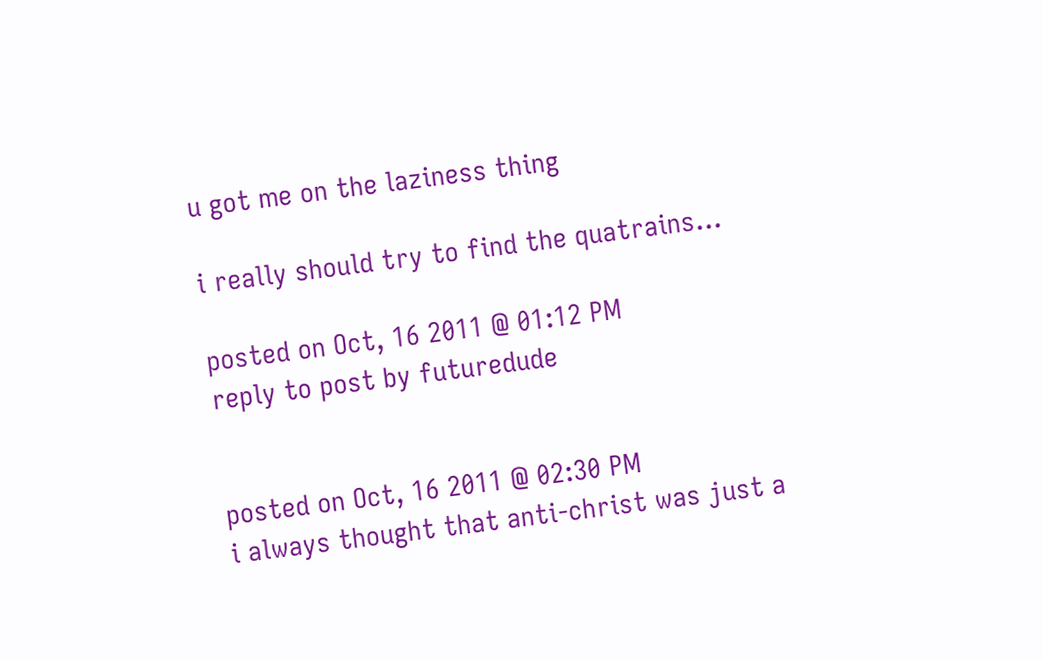u got me on the laziness thing

i really should try to find the quatrains...

posted on Oct, 16 2011 @ 01:12 PM
reply to post by futuredude


posted on Oct, 16 2011 @ 02:30 PM
i always thought that anti-christ was just a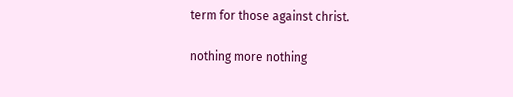term for those against christ.

nothing more nothing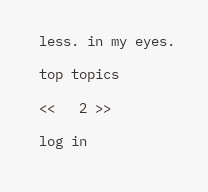less. in my eyes.

top topics

<<   2 >>

log in